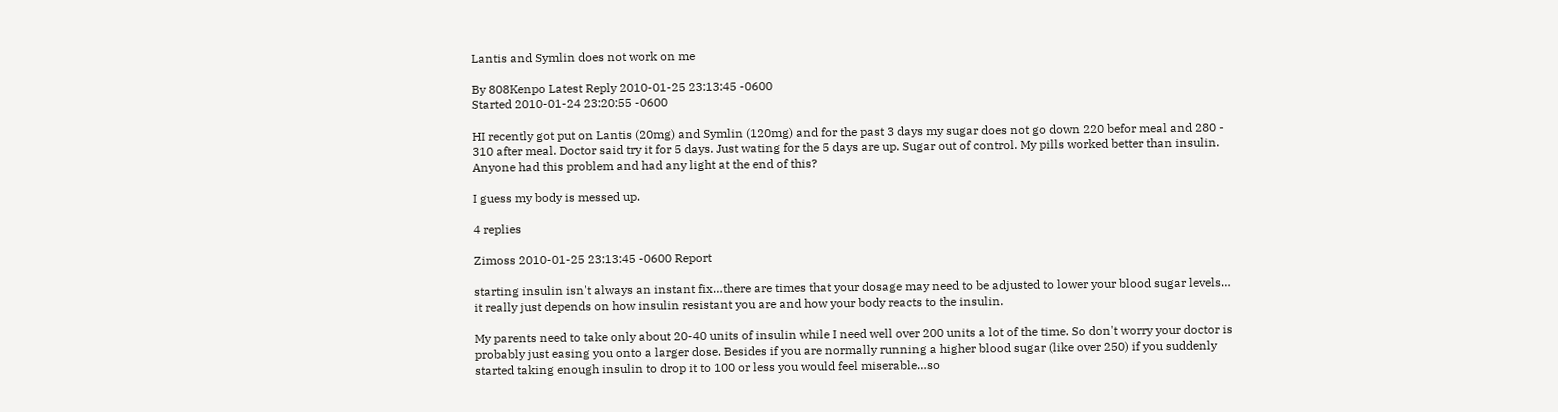Lantis and Symlin does not work on me

By 808Kenpo Latest Reply 2010-01-25 23:13:45 -0600
Started 2010-01-24 23:20:55 -0600

HI recently got put on Lantis (20mg) and Symlin (120mg) and for the past 3 days my sugar does not go down 220 befor meal and 280 - 310 after meal. Doctor said try it for 5 days. Just wating for the 5 days are up. Sugar out of control. My pills worked better than insulin. Anyone had this problem and had any light at the end of this?

I guess my body is messed up.

4 replies

Zimoss 2010-01-25 23:13:45 -0600 Report

starting insulin isn't always an instant fix…there are times that your dosage may need to be adjusted to lower your blood sugar levels… it really just depends on how insulin resistant you are and how your body reacts to the insulin.

My parents need to take only about 20-40 units of insulin while I need well over 200 units a lot of the time. So don't worry your doctor is probably just easing you onto a larger dose. Besides if you are normally running a higher blood sugar (like over 250) if you suddenly started taking enough insulin to drop it to 100 or less you would feel miserable…so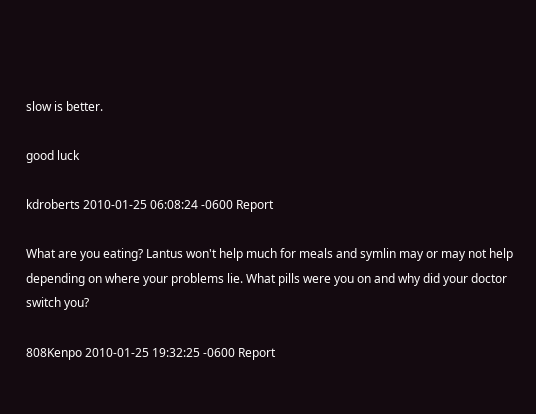slow is better.

good luck

kdroberts 2010-01-25 06:08:24 -0600 Report

What are you eating? Lantus won't help much for meals and symlin may or may not help depending on where your problems lie. What pills were you on and why did your doctor switch you?

808Kenpo 2010-01-25 19:32:25 -0600 Report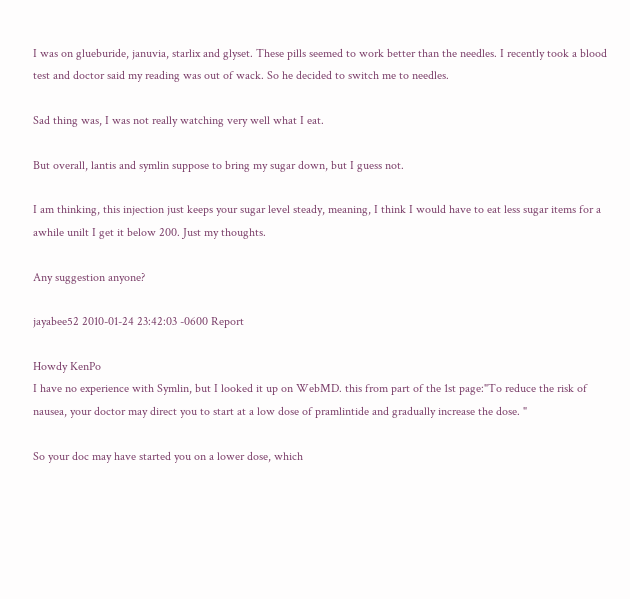I was on glueburide, januvia, starlix and glyset. These pills seemed to work better than the needles. I recently took a blood test and doctor said my reading was out of wack. So he decided to switch me to needles.

Sad thing was, I was not really watching very well what I eat.

But overall, lantis and symlin suppose to bring my sugar down, but I guess not.

I am thinking, this injection just keeps your sugar level steady, meaning, I think I would have to eat less sugar items for a awhile unilt I get it below 200. Just my thoughts.

Any suggestion anyone?

jayabee52 2010-01-24 23:42:03 -0600 Report

Howdy KenPo
I have no experience with Symlin, but I looked it up on WebMD. this from part of the 1st page:"To reduce the risk of nausea, your doctor may direct you to start at a low dose of pramlintide and gradually increase the dose. "

So your doc may have started you on a lower dose, which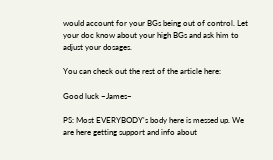would account for your BGs being out of control. Let your doc know about your high BGs and ask him to adjust your dosages.

You can check out the rest of the article here:

Good luck ~James~

PS: Most EVERYBODY's body here is messed up. We are here getting support and info about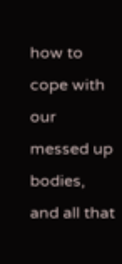how to cope with our messed up bodies, and all that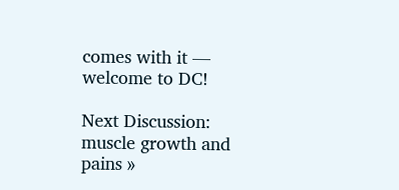comes with it — welcome to DC!

Next Discussion: muscle growth and pains »